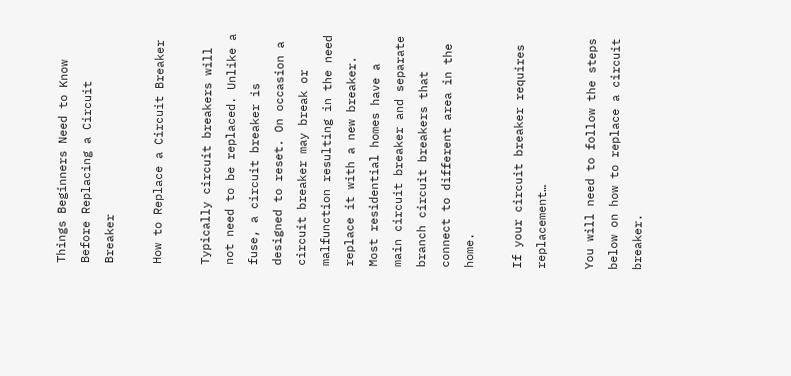Things Beginners Need to Know Before Replacing a Circuit Breaker

How to Replace a Circuit Breaker

Typically circuit breakers will not need to be replaced. Unlike a fuse, a circuit breaker is designed to reset. On occasion a circuit breaker may break or malfunction resulting in the need replace it with a new breaker. Most residential homes have a main circuit breaker and separate branch circuit breakers that connect to different area in the home.

If your circuit breaker requires replacement…

You will need to follow the steps below on how to replace a circuit breaker.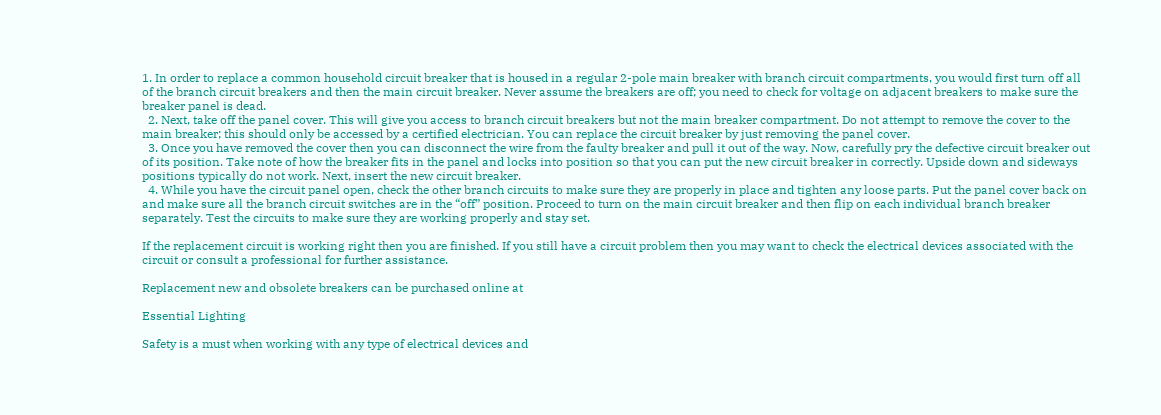1. In order to replace a common household circuit breaker that is housed in a regular 2-pole main breaker with branch circuit compartments, you would first turn off all of the branch circuit breakers and then the main circuit breaker. Never assume the breakers are off; you need to check for voltage on adjacent breakers to make sure the breaker panel is dead.
  2. Next, take off the panel cover. This will give you access to branch circuit breakers but not the main breaker compartment. Do not attempt to remove the cover to the main breaker; this should only be accessed by a certified electrician. You can replace the circuit breaker by just removing the panel cover.
  3. Once you have removed the cover then you can disconnect the wire from the faulty breaker and pull it out of the way. Now, carefully pry the defective circuit breaker out of its position. Take note of how the breaker fits in the panel and locks into position so that you can put the new circuit breaker in correctly. Upside down and sideways positions typically do not work. Next, insert the new circuit breaker.
  4. While you have the circuit panel open, check the other branch circuits to make sure they are properly in place and tighten any loose parts. Put the panel cover back on and make sure all the branch circuit switches are in the “off” position. Proceed to turn on the main circuit breaker and then flip on each individual branch breaker separately. Test the circuits to make sure they are working properly and stay set.

If the replacement circuit is working right then you are finished. If you still have a circuit problem then you may want to check the electrical devices associated with the circuit or consult a professional for further assistance.

Replacement new and obsolete breakers can be purchased online at

Essential Lighting

Safety is a must when working with any type of electrical devices and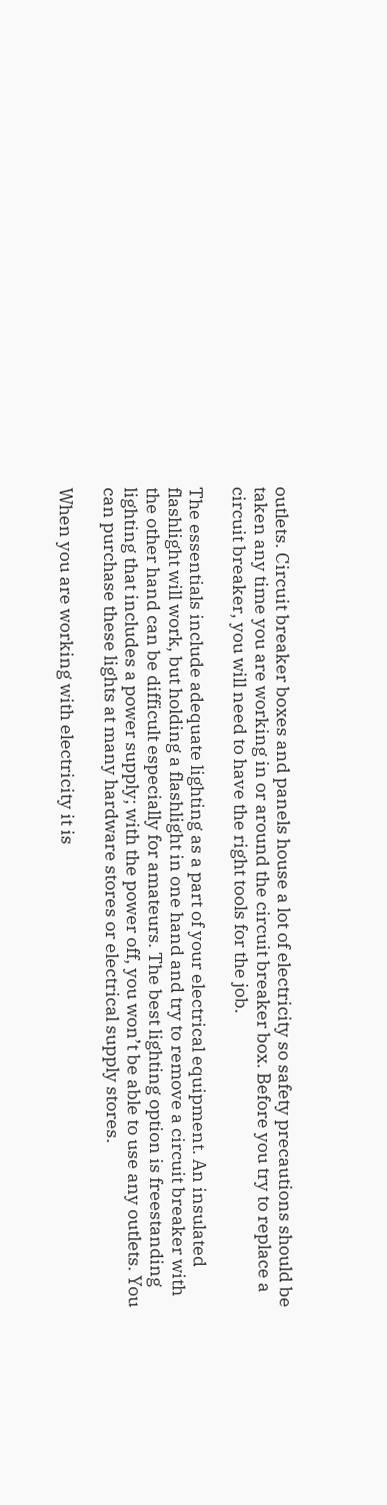outlets. Circuit breaker boxes and panels house a lot of electricity so safety precautions should be taken any time you are working in or around the circuit breaker box. Before you try to replace a circuit breaker, you will need to have the right tools for the job.

The essentials include adequate lighting as a part of your electrical equipment. An insulated flashlight will work, but holding a flashlight in one hand and try to remove a circuit breaker with the other hand can be difficult especially for amateurs. The best lighting option is freestanding lighting that includes a power supply; with the power off, you won’t be able to use any outlets. You can purchase these lights at many hardware stores or electrical supply stores.

When you are working with electricity it is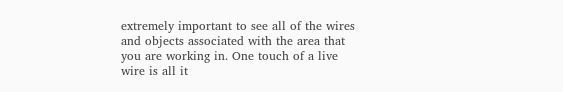extremely important to see all of the wires and objects associated with the area that you are working in. One touch of a live wire is all it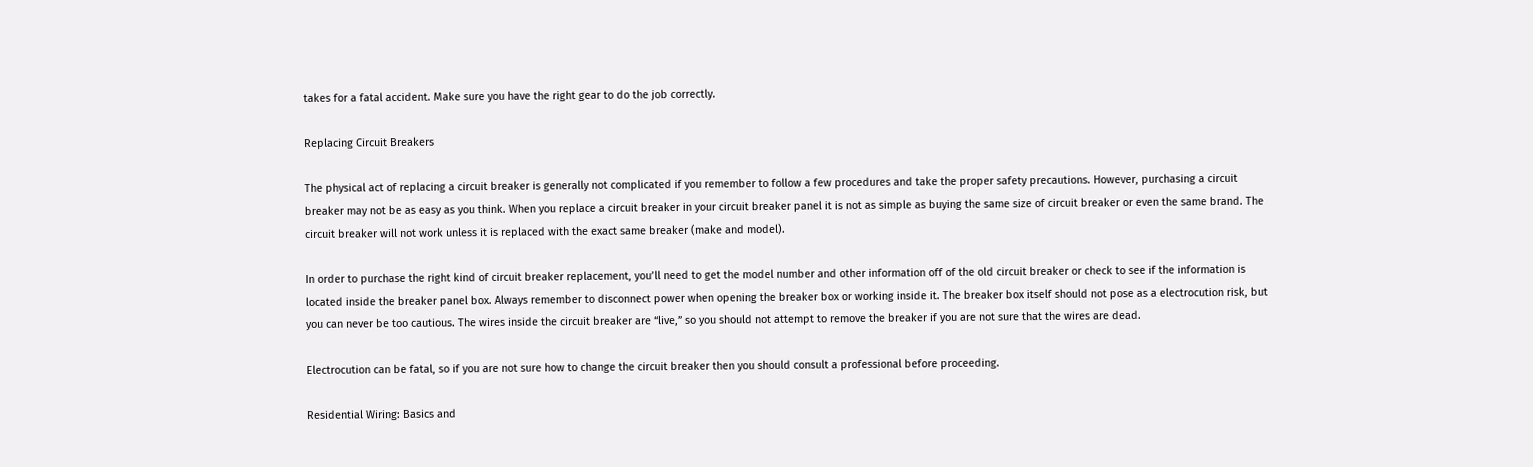takes for a fatal accident. Make sure you have the right gear to do the job correctly.

Replacing Circuit Breakers

The physical act of replacing a circuit breaker is generally not complicated if you remember to follow a few procedures and take the proper safety precautions. However, purchasing a circuit breaker may not be as easy as you think. When you replace a circuit breaker in your circuit breaker panel it is not as simple as buying the same size of circuit breaker or even the same brand. The circuit breaker will not work unless it is replaced with the exact same breaker (make and model).

In order to purchase the right kind of circuit breaker replacement, you’ll need to get the model number and other information off of the old circuit breaker or check to see if the information is located inside the breaker panel box. Always remember to disconnect power when opening the breaker box or working inside it. The breaker box itself should not pose as a electrocution risk, but you can never be too cautious. The wires inside the circuit breaker are “live,” so you should not attempt to remove the breaker if you are not sure that the wires are dead.

Electrocution can be fatal, so if you are not sure how to change the circuit breaker then you should consult a professional before proceeding.

Residential Wiring: Basics and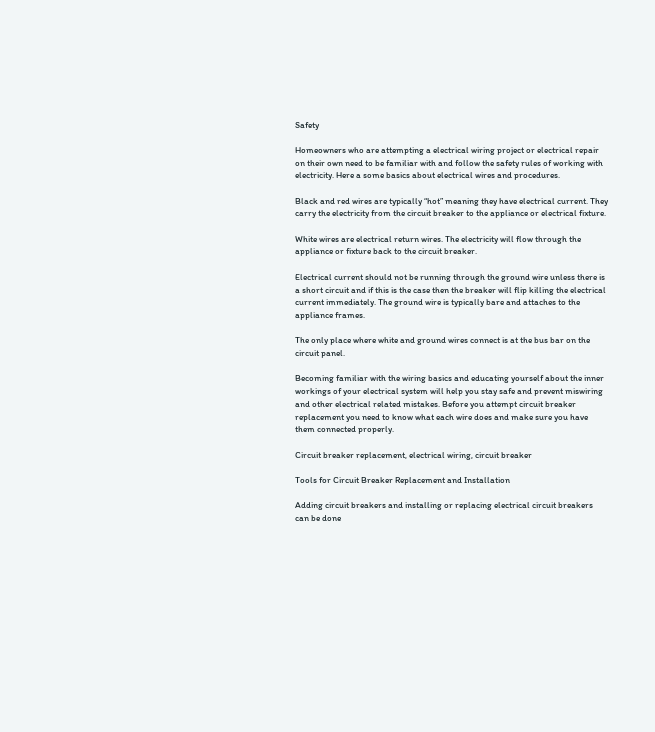Safety

Homeowners who are attempting a electrical wiring project or electrical repair on their own need to be familiar with and follow the safety rules of working with electricity. Here a some basics about electrical wires and procedures.

Black and red wires are typically “hot” meaning they have electrical current. They carry the electricity from the circuit breaker to the appliance or electrical fixture.

White wires are electrical return wires. The electricity will flow through the appliance or fixture back to the circuit breaker.

Electrical current should not be running through the ground wire unless there is a short circuit and if this is the case then the breaker will flip killing the electrical current immediately. The ground wire is typically bare and attaches to the appliance frames.

The only place where white and ground wires connect is at the bus bar on the circuit panel.

Becoming familiar with the wiring basics and educating yourself about the inner workings of your electrical system will help you stay safe and prevent miswiring and other electrical related mistakes. Before you attempt circuit breaker replacement you need to know what each wire does and make sure you have them connected properly.

Circuit breaker replacement, electrical wiring, circuit breaker

Tools for Circuit Breaker Replacement and Installation

Adding circuit breakers and installing or replacing electrical circuit breakers can be done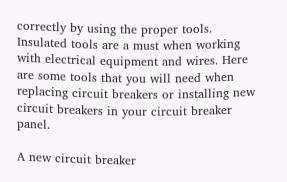correctly by using the proper tools. Insulated tools are a must when working with electrical equipment and wires. Here are some tools that you will need when replacing circuit breakers or installing new circuit breakers in your circuit breaker panel.

A new circuit breaker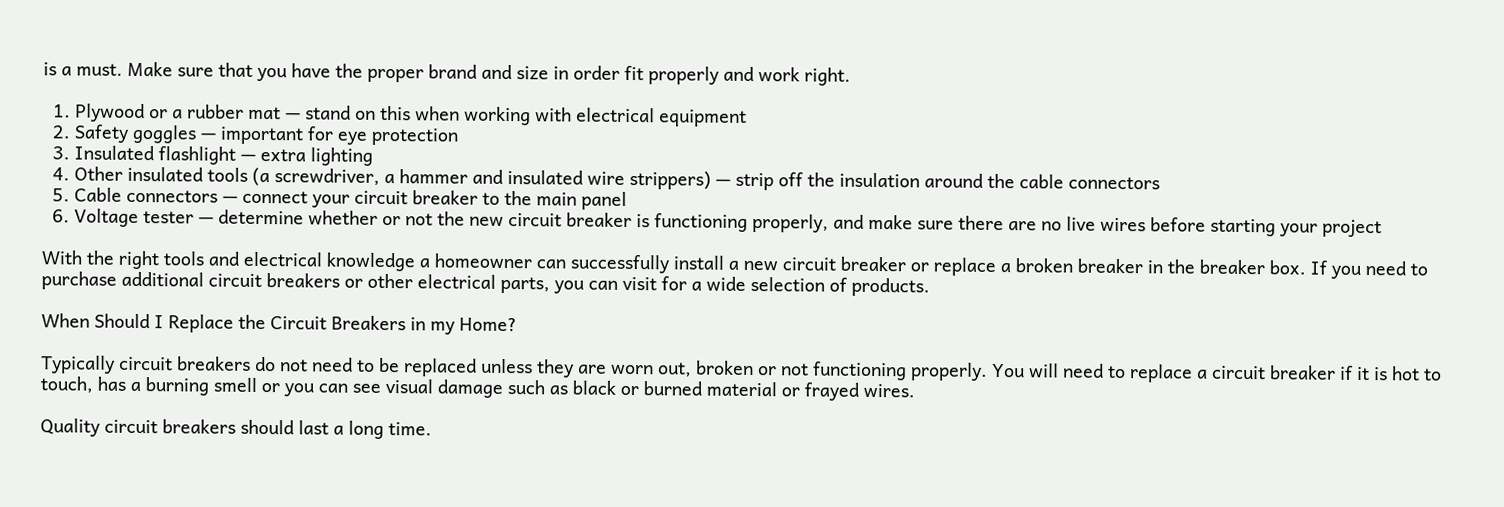is a must. Make sure that you have the proper brand and size in order fit properly and work right.

  1. Plywood or a rubber mat — stand on this when working with electrical equipment
  2. Safety goggles — important for eye protection
  3. Insulated flashlight — extra lighting
  4. Other insulated tools (a screwdriver, a hammer and insulated wire strippers) — strip off the insulation around the cable connectors
  5. Cable connectors — connect your circuit breaker to the main panel
  6. Voltage tester — determine whether or not the new circuit breaker is functioning properly, and make sure there are no live wires before starting your project

With the right tools and electrical knowledge a homeowner can successfully install a new circuit breaker or replace a broken breaker in the breaker box. If you need to purchase additional circuit breakers or other electrical parts, you can visit for a wide selection of products.

When Should I Replace the Circuit Breakers in my Home?

Typically circuit breakers do not need to be replaced unless they are worn out, broken or not functioning properly. You will need to replace a circuit breaker if it is hot to touch, has a burning smell or you can see visual damage such as black or burned material or frayed wires.

Quality circuit breakers should last a long time.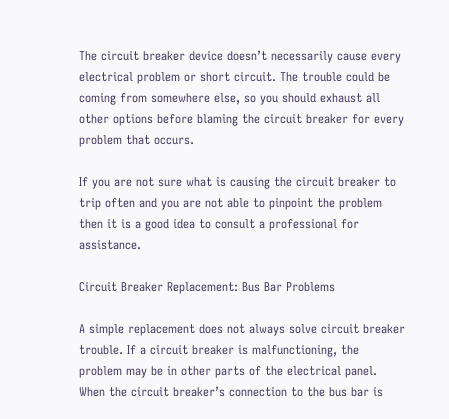The circuit breaker device doesn’t necessarily cause every electrical problem or short circuit. The trouble could be coming from somewhere else, so you should exhaust all other options before blaming the circuit breaker for every problem that occurs.

If you are not sure what is causing the circuit breaker to trip often and you are not able to pinpoint the problem then it is a good idea to consult a professional for assistance.

Circuit Breaker Replacement: Bus Bar Problems

A simple replacement does not always solve circuit breaker trouble. If a circuit breaker is malfunctioning, the problem may be in other parts of the electrical panel. When the circuit breaker’s connection to the bus bar is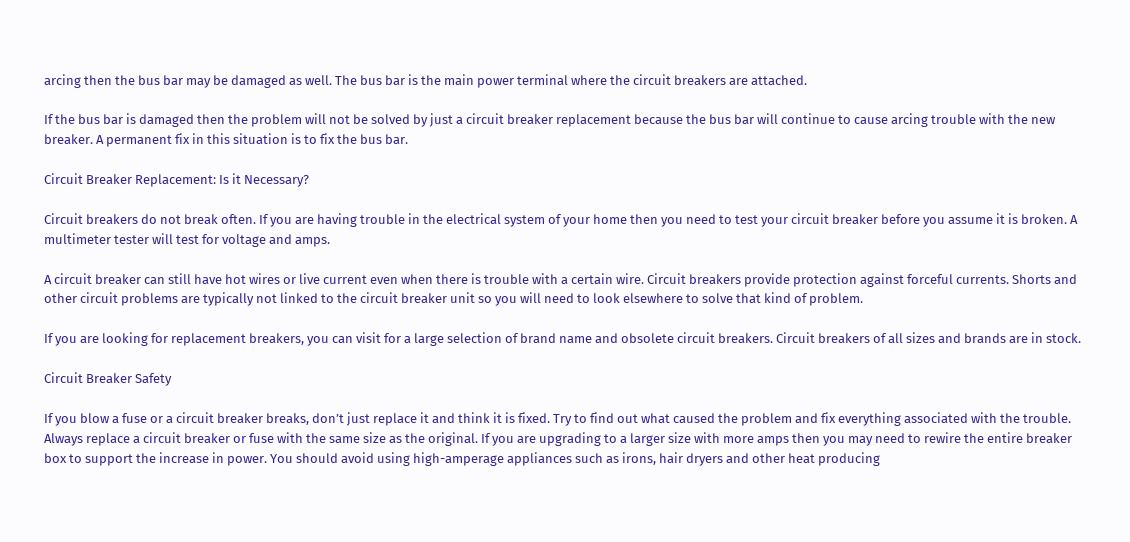arcing then the bus bar may be damaged as well. The bus bar is the main power terminal where the circuit breakers are attached.

If the bus bar is damaged then the problem will not be solved by just a circuit breaker replacement because the bus bar will continue to cause arcing trouble with the new breaker. A permanent fix in this situation is to fix the bus bar.

Circuit Breaker Replacement: Is it Necessary?

Circuit breakers do not break often. If you are having trouble in the electrical system of your home then you need to test your circuit breaker before you assume it is broken. A multimeter tester will test for voltage and amps.

A circuit breaker can still have hot wires or live current even when there is trouble with a certain wire. Circuit breakers provide protection against forceful currents. Shorts and other circuit problems are typically not linked to the circuit breaker unit so you will need to look elsewhere to solve that kind of problem.

If you are looking for replacement breakers, you can visit for a large selection of brand name and obsolete circuit breakers. Circuit breakers of all sizes and brands are in stock.

Circuit Breaker Safety

If you blow a fuse or a circuit breaker breaks, don’t just replace it and think it is fixed. Try to find out what caused the problem and fix everything associated with the trouble. Always replace a circuit breaker or fuse with the same size as the original. If you are upgrading to a larger size with more amps then you may need to rewire the entire breaker box to support the increase in power. You should avoid using high-amperage appliances such as irons, hair dryers and other heat producing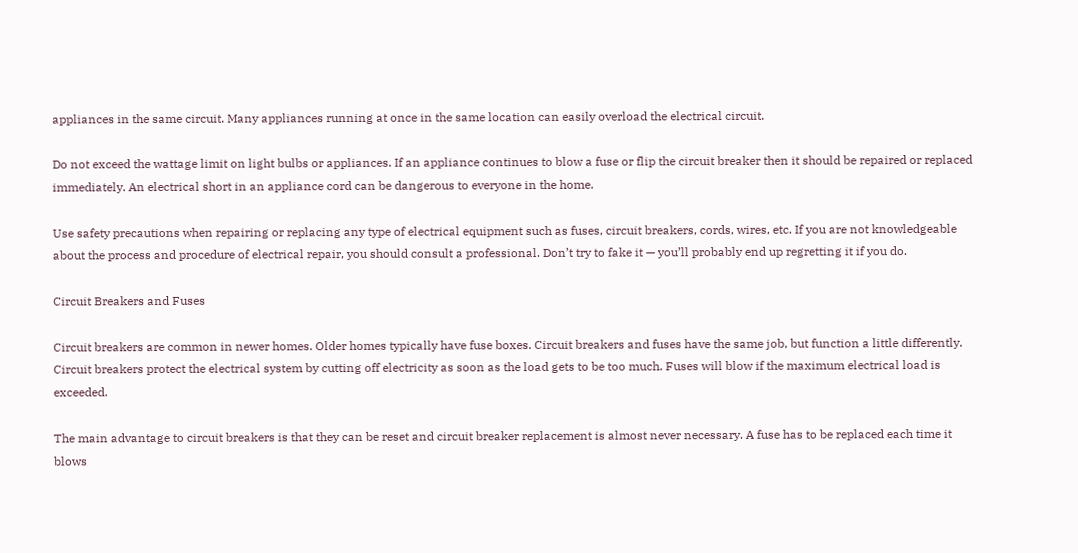appliances in the same circuit. Many appliances running at once in the same location can easily overload the electrical circuit.

Do not exceed the wattage limit on light bulbs or appliances. If an appliance continues to blow a fuse or flip the circuit breaker then it should be repaired or replaced immediately. An electrical short in an appliance cord can be dangerous to everyone in the home.

Use safety precautions when repairing or replacing any type of electrical equipment such as fuses, circuit breakers, cords, wires, etc. If you are not knowledgeable about the process and procedure of electrical repair, you should consult a professional. Don’t try to fake it — you’ll probably end up regretting it if you do.

Circuit Breakers and Fuses

Circuit breakers are common in newer homes. Older homes typically have fuse boxes. Circuit breakers and fuses have the same job, but function a little differently. Circuit breakers protect the electrical system by cutting off electricity as soon as the load gets to be too much. Fuses will blow if the maximum electrical load is exceeded.

The main advantage to circuit breakers is that they can be reset and circuit breaker replacement is almost never necessary. A fuse has to be replaced each time it blows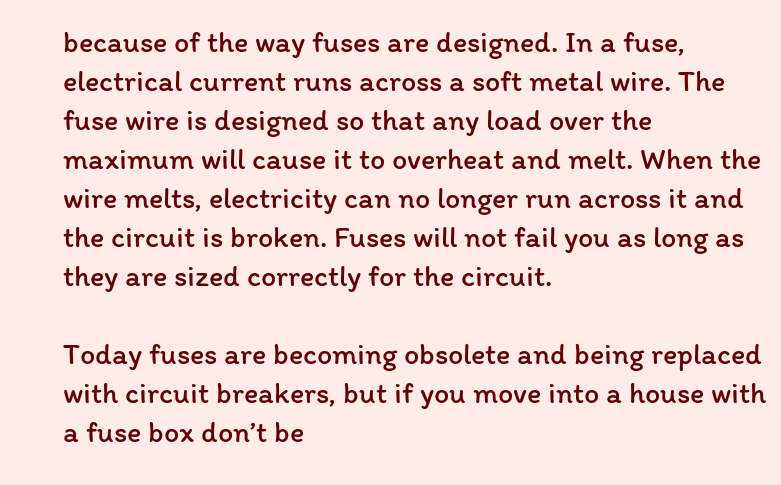because of the way fuses are designed. In a fuse, electrical current runs across a soft metal wire. The fuse wire is designed so that any load over the maximum will cause it to overheat and melt. When the wire melts, electricity can no longer run across it and the circuit is broken. Fuses will not fail you as long as they are sized correctly for the circuit.

Today fuses are becoming obsolete and being replaced with circuit breakers, but if you move into a house with a fuse box don’t be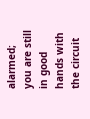alarmed; you are still in good hands with the circuit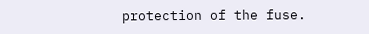protection of the fuse.